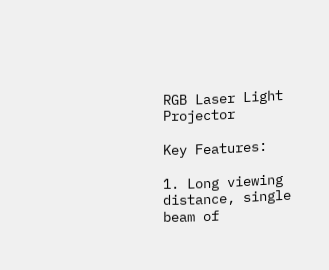RGB Laser Light Projector

Key Features:

1. Long viewing distance, single beam of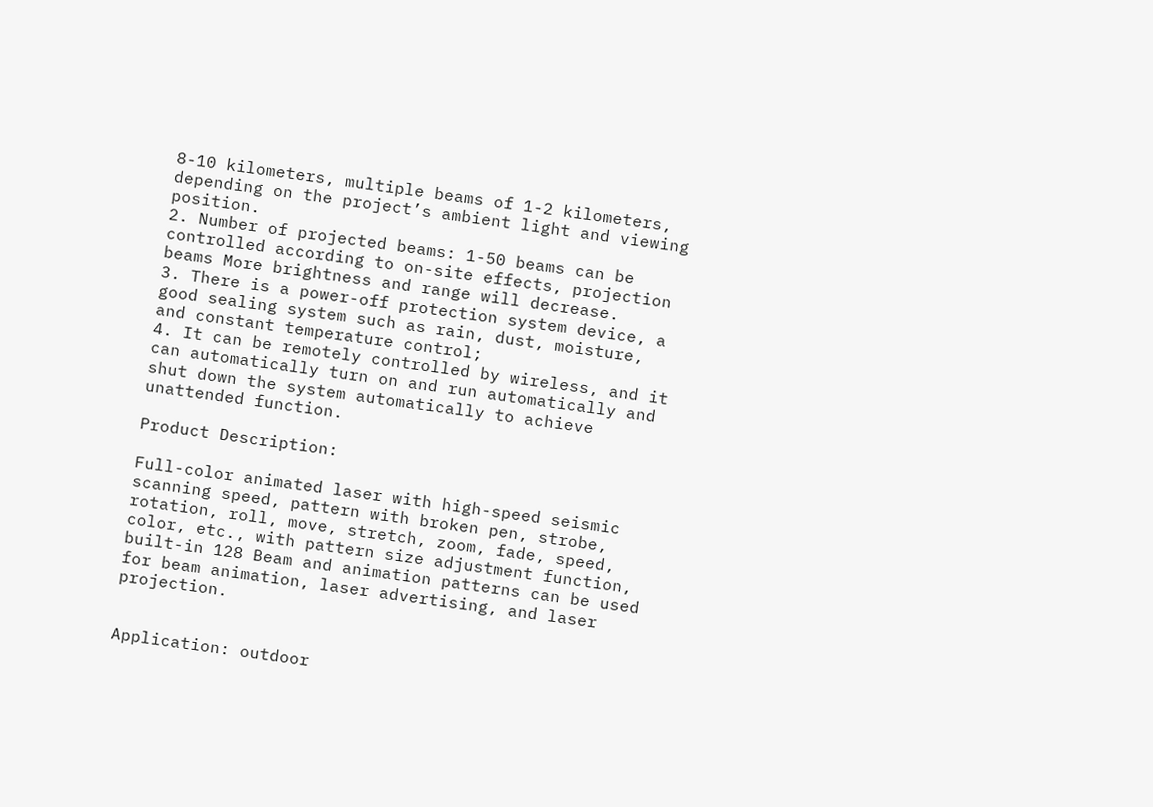8-10 kilometers, multiple beams of 1-2 kilometers, depending on the project’s ambient light and viewing position.
2. Number of projected beams: 1-50 beams can be controlled according to on-site effects, projection beams More brightness and range will decrease.
3. There is a power-off protection system device, a good sealing system such as rain, dust, moisture, and constant temperature control;
4. It can be remotely controlled by wireless, and it can automatically turn on and run automatically and shut down the system automatically to achieve unattended function.

Product Description:

Full-color animated laser with high-speed seismic scanning speed, pattern with broken pen, strobe, rotation, roll, move, stretch, zoom, fade, speed, color, etc., with pattern size adjustment function, built-in 128 Beam and animation patterns can be used for beam animation, laser advertising, and laser projection.


Application: outdoor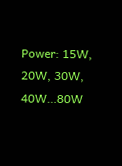Power: 15W, 20W, 30W, 40W…80W